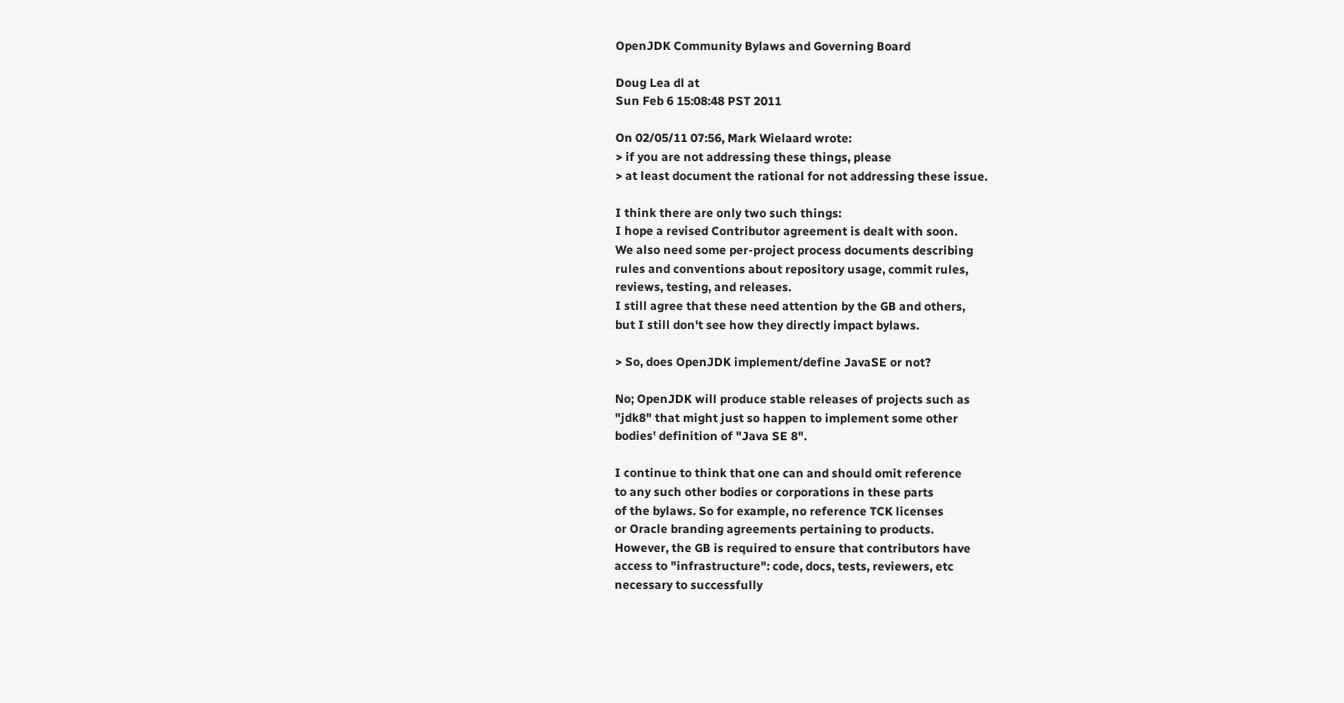OpenJDK Community Bylaws and Governing Board

Doug Lea dl at
Sun Feb 6 15:08:48 PST 2011

On 02/05/11 07:56, Mark Wielaard wrote:
> if you are not addressing these things, please
> at least document the rational for not addressing these issue.

I think there are only two such things:
I hope a revised Contributor agreement is dealt with soon.
We also need some per-project process documents describing
rules and conventions about repository usage, commit rules,
reviews, testing, and releases.
I still agree that these need attention by the GB and others,
but I still don't see how they directly impact bylaws.

> So, does OpenJDK implement/define JavaSE or not?

No; OpenJDK will produce stable releases of projects such as
"jdk8" that might just so happen to implement some other
bodies' definition of "Java SE 8".

I continue to think that one can and should omit reference
to any such other bodies or corporations in these parts
of the bylaws. So for example, no reference TCK licenses
or Oracle branding agreements pertaining to products.
However, the GB is required to ensure that contributors have
access to "infrastructure": code, docs, tests, reviewers, etc
necessary to successfully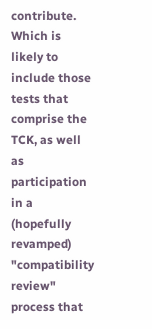contribute. Which is likely to
include those tests that comprise the TCK, as well as
participation in a (hopefully revamped) "compatibility
review" process that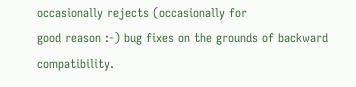occasionally rejects (occasionally for
good reason :-) bug fixes on the grounds of backward
compatibility.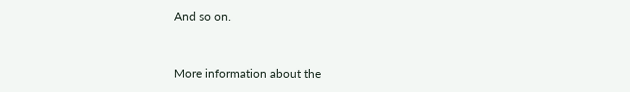And so on.


More information about the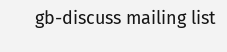gb-discuss mailing list